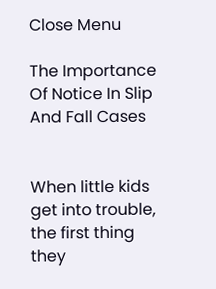Close Menu

The Importance Of Notice In Slip And Fall Cases


When little kids get into trouble, the first thing they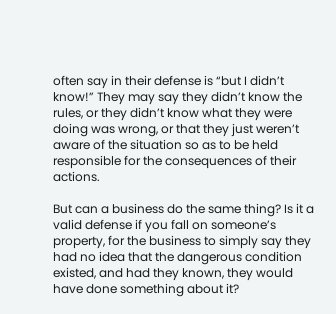often say in their defense is “but I didn’t know!” They may say they didn’t know the rules, or they didn’t know what they were doing was wrong, or that they just weren’t aware of the situation so as to be held responsible for the consequences of their actions.

But can a business do the same thing? Is it a valid defense if you fall on someone’s property, for the business to simply say they had no idea that the dangerous condition existed, and had they known, they would have done something about it?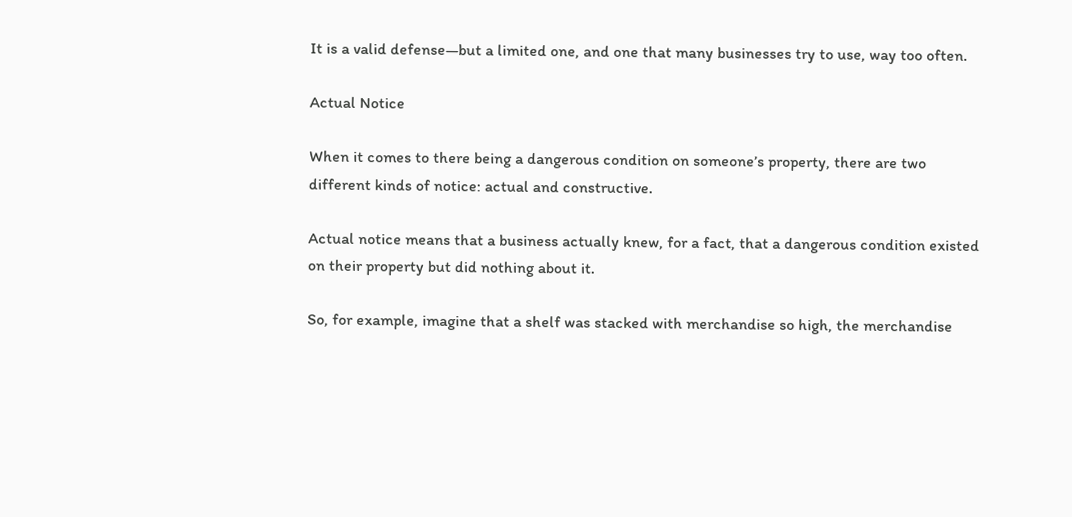It is a valid defense—but a limited one, and one that many businesses try to use, way too often.

Actual Notice

When it comes to there being a dangerous condition on someone’s property, there are two different kinds of notice: actual and constructive.

Actual notice means that a business actually knew, for a fact, that a dangerous condition existed on their property but did nothing about it.

So, for example, imagine that a shelf was stacked with merchandise so high, the merchandise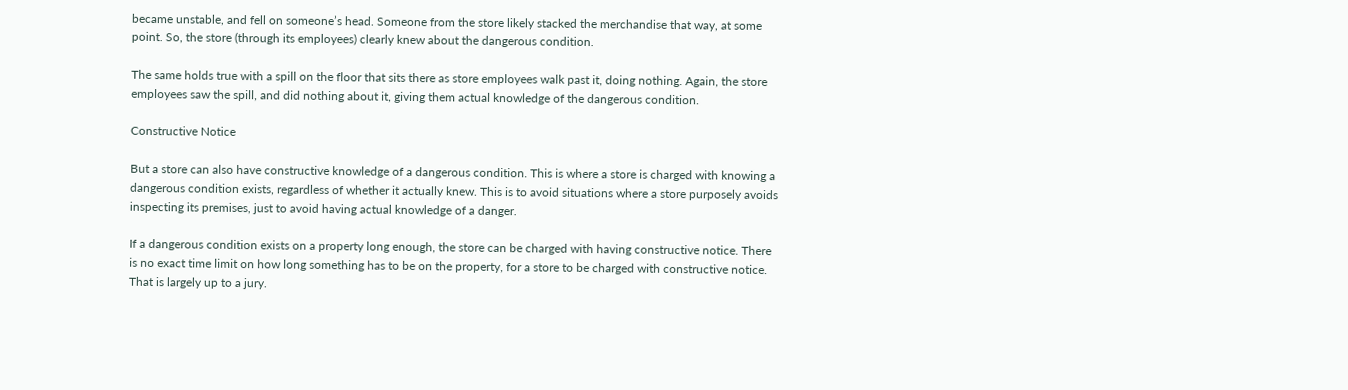became unstable, and fell on someone’s head. Someone from the store likely stacked the merchandise that way, at some point. So, the store (through its employees) clearly knew about the dangerous condition.

The same holds true with a spill on the floor that sits there as store employees walk past it, doing nothing. Again, the store employees saw the spill, and did nothing about it, giving them actual knowledge of the dangerous condition.

Constructive Notice

But a store can also have constructive knowledge of a dangerous condition. This is where a store is charged with knowing a dangerous condition exists, regardless of whether it actually knew. This is to avoid situations where a store purposely avoids inspecting its premises, just to avoid having actual knowledge of a danger.

If a dangerous condition exists on a property long enough, the store can be charged with having constructive notice. There is no exact time limit on how long something has to be on the property, for a store to be charged with constructive notice. That is largely up to a jury.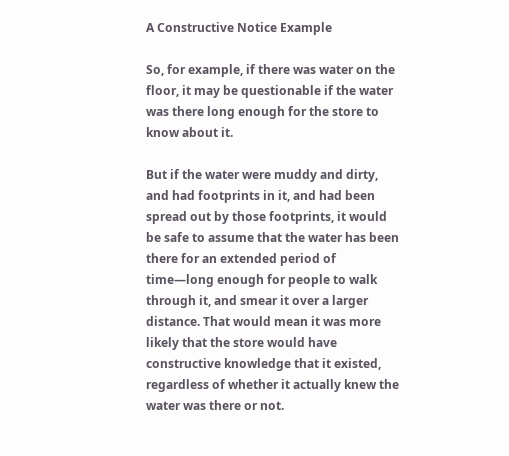A Constructive Notice Example

So, for example, if there was water on the floor, it may be questionable if the water was there long enough for the store to know about it.

But if the water were muddy and dirty, and had footprints in it, and had been spread out by those footprints, it would be safe to assume that the water has been there for an extended period of time—long enough for people to walk through it, and smear it over a larger distance. That would mean it was more likely that the store would have constructive knowledge that it existed, regardless of whether it actually knew the water was there or not.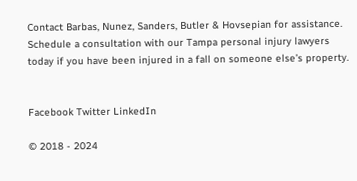Contact Barbas, Nunez, Sanders, Butler & Hovsepian for assistance. Schedule a consultation with our Tampa personal injury lawyers today if you have been injured in a fall on someone else’s property.


Facebook Twitter LinkedIn

© 2018 - 2024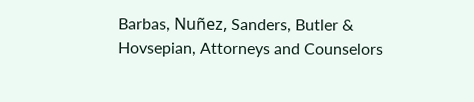Barbas, Nuñez, Sanders, Butler & Hovsepian, Attorneys and Counselors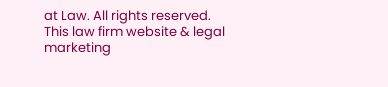at Law. All rights reserved.
This law firm website & legal marketing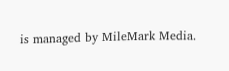is managed by MileMark Media.